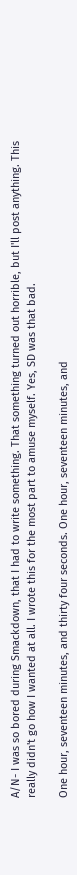A/N- I was so bored during Smackdown, that I had to write something. That something turned out horrible, but I'll post anything. This really didn't go how I wanted at all. I wrote this for the most part to amuse myself. Yes, SD was that bad.

One hour, seventeen minutes, and thirty four seconds. One hour, seventeen minutes, and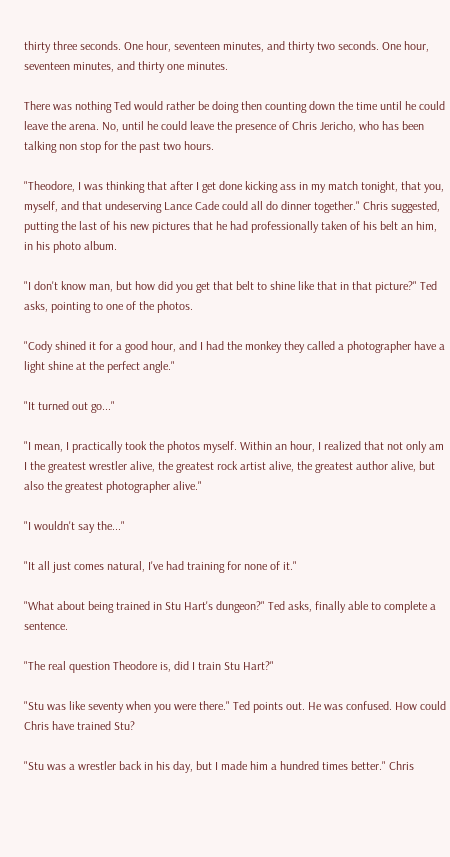thirty three seconds. One hour, seventeen minutes, and thirty two seconds. One hour, seventeen minutes, and thirty one minutes.

There was nothing Ted would rather be doing then counting down the time until he could leave the arena. No, until he could leave the presence of Chris Jericho, who has been talking non stop for the past two hours.

"Theodore, I was thinking that after I get done kicking ass in my match tonight, that you, myself, and that undeserving Lance Cade could all do dinner together." Chris suggested, putting the last of his new pictures that he had professionally taken of his belt an him, in his photo album.

"I don't know man, but how did you get that belt to shine like that in that picture?" Ted asks, pointing to one of the photos.

"Cody shined it for a good hour, and I had the monkey they called a photographer have a light shine at the perfect angle."

"It turned out go..."

"I mean, I practically took the photos myself. Within an hour, I realized that not only am I the greatest wrestler alive, the greatest rock artist alive, the greatest author alive, but also the greatest photographer alive."

"I wouldn't say the..."

"It all just comes natural, I've had training for none of it."

"What about being trained in Stu Hart's dungeon?" Ted asks, finally able to complete a sentence.

"The real question Theodore is, did I train Stu Hart?"

"Stu was like seventy when you were there." Ted points out. He was confused. How could Chris have trained Stu?

"Stu was a wrestler back in his day, but I made him a hundred times better." Chris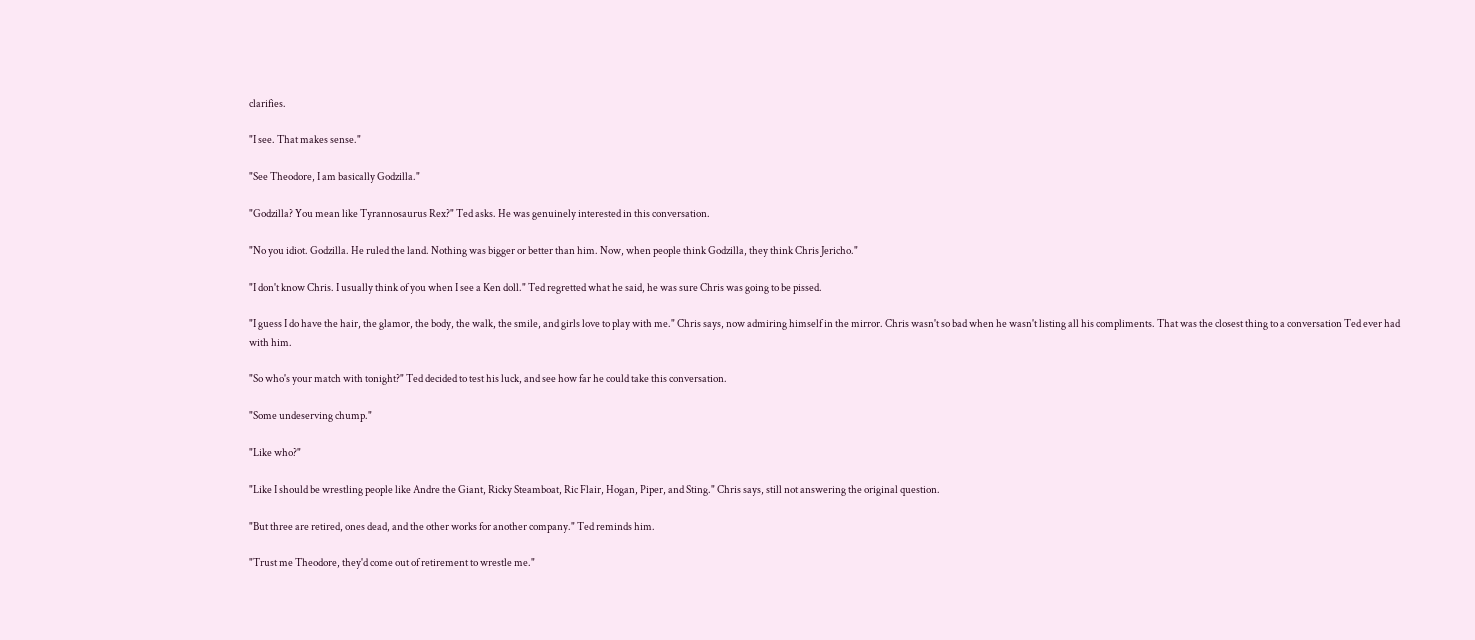clarifies.

"I see. That makes sense."

"See Theodore, I am basically Godzilla."

"Godzilla? You mean like Tyrannosaurus Rex?" Ted asks. He was genuinely interested in this conversation.

"No you idiot. Godzilla. He ruled the land. Nothing was bigger or better than him. Now, when people think Godzilla, they think Chris Jericho."

"I don't know Chris. I usually think of you when I see a Ken doll." Ted regretted what he said, he was sure Chris was going to be pissed.

"I guess I do have the hair, the glamor, the body, the walk, the smile, and girls love to play with me." Chris says, now admiring himself in the mirror. Chris wasn't so bad when he wasn't listing all his compliments. That was the closest thing to a conversation Ted ever had with him.

"So who's your match with tonight?" Ted decided to test his luck, and see how far he could take this conversation.

"Some undeserving chump."

"Like who?"

"Like I should be wrestling people like Andre the Giant, Ricky Steamboat, Ric Flair, Hogan, Piper, and Sting." Chris says, still not answering the original question.

"But three are retired, ones dead, and the other works for another company." Ted reminds him.

"Trust me Theodore, they'd come out of retirement to wrestle me."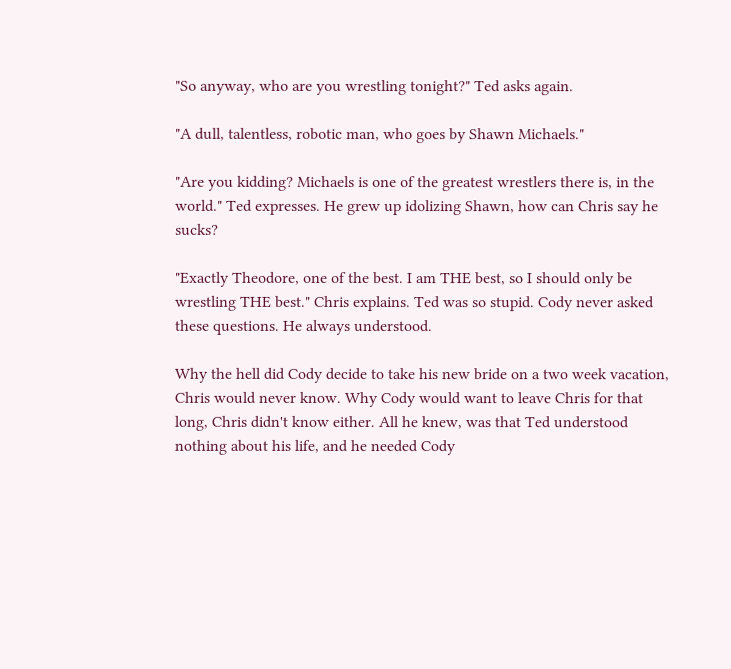"So anyway, who are you wrestling tonight?" Ted asks again.

"A dull, talentless, robotic man, who goes by Shawn Michaels."

"Are you kidding? Michaels is one of the greatest wrestlers there is, in the world." Ted expresses. He grew up idolizing Shawn, how can Chris say he sucks?

"Exactly Theodore, one of the best. I am THE best, so I should only be wrestling THE best." Chris explains. Ted was so stupid. Cody never asked these questions. He always understood.

Why the hell did Cody decide to take his new bride on a two week vacation, Chris would never know. Why Cody would want to leave Chris for that long, Chris didn't know either. All he knew, was that Ted understood nothing about his life, and he needed Cody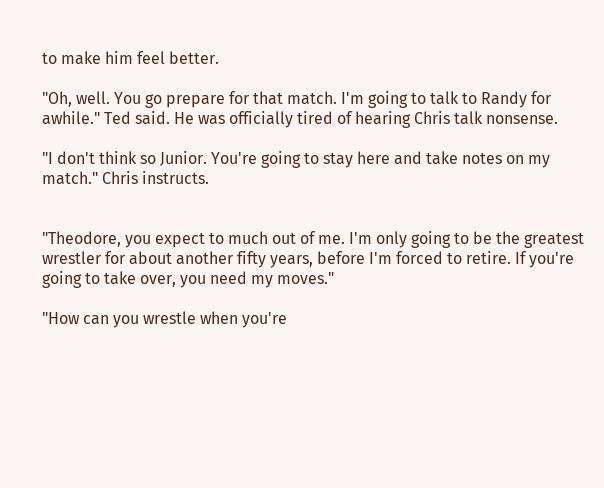to make him feel better.

"Oh, well. You go prepare for that match. I'm going to talk to Randy for awhile." Ted said. He was officially tired of hearing Chris talk nonsense.

"I don't think so Junior. You're going to stay here and take notes on my match." Chris instructs.


"Theodore, you expect to much out of me. I'm only going to be the greatest wrestler for about another fifty years, before I'm forced to retire. If you're going to take over, you need my moves."

"How can you wrestle when you're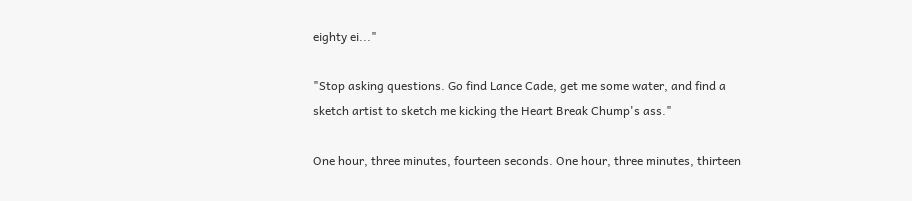eighty ei..."

"Stop asking questions. Go find Lance Cade, get me some water, and find a sketch artist to sketch me kicking the Heart Break Chump's ass."

One hour, three minutes, fourteen seconds. One hour, three minutes, thirteen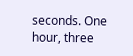seconds. One hour, three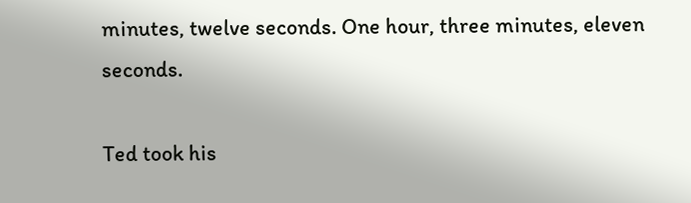minutes, twelve seconds. One hour, three minutes, eleven seconds.

Ted took his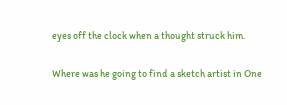eyes off the clock when a thought struck him.

Where was he going to find a sketch artist in One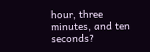hour, three minutes, and ten seconds?